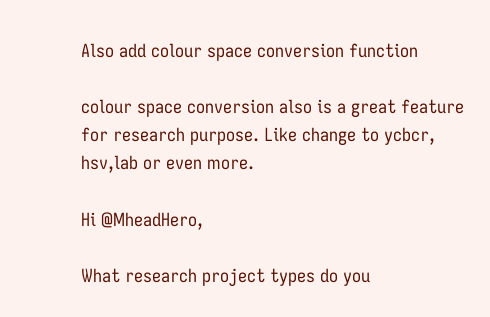Also add colour space conversion function

colour space conversion also is a great feature for research purpose. Like change to ycbcr, hsv,lab or even more.

Hi @MheadHero,

What research project types do you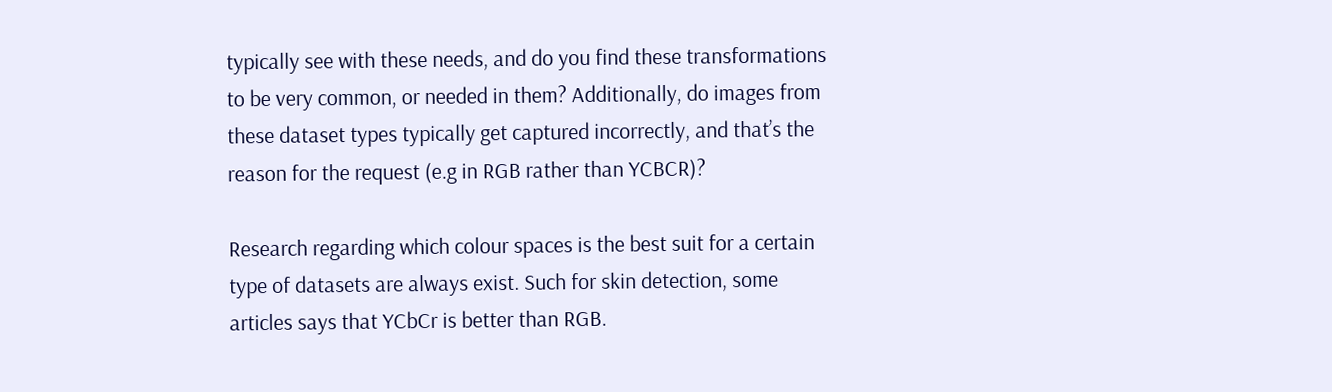typically see with these needs, and do you find these transformations to be very common, or needed in them? Additionally, do images from these dataset types typically get captured incorrectly, and that’s the reason for the request (e.g in RGB rather than YCBCR)?

Research regarding which colour spaces is the best suit for a certain type of datasets are always exist. Such for skin detection, some articles says that YCbCr is better than RGB.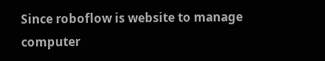Since roboflow is website to manage computer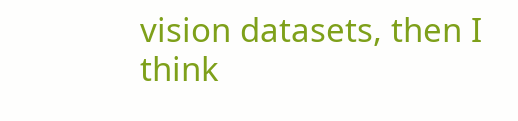vision datasets, then I think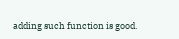adding such function is good.